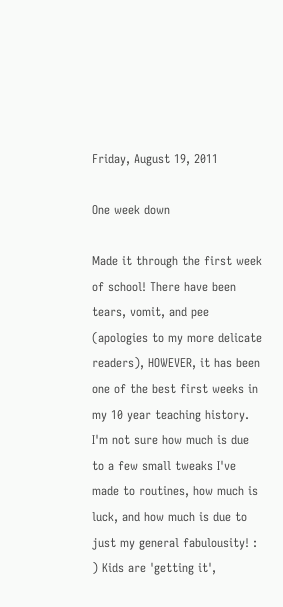Friday, August 19, 2011

One week down

Made it through the first week of school! There have been tears, vomit, and pee (apologies to my more delicate readers), HOWEVER, it has been one of the best first weeks in my 10 year teaching history. I'm not sure how much is due to a few small tweaks I've made to routines, how much is luck, and how much is due to just my general fabulousity! : ) Kids are 'getting it',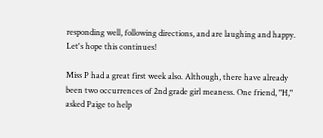responding well, following directions, and are laughing and happy. Let's hope this continues!

Miss P had a great first week also. Although, there have already been two occurrences of 2nd grade girl meaness. One friend, "H," asked Paige to help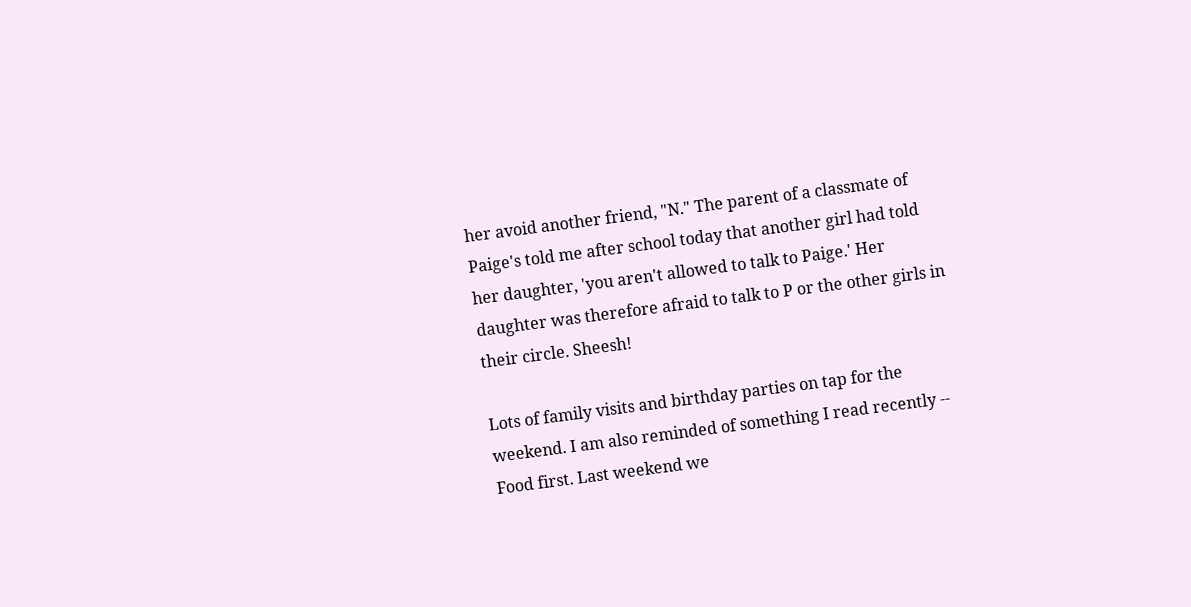her avoid another friend, "N." The parent of a classmate of Paige's told me after school today that another girl had told her daughter, 'you aren't allowed to talk to Paige.' Her daughter was therefore afraid to talk to P or the other girls in their circle. Sheesh!

Lots of family visits and birthday parties on tap for the weekend. I am also reminded of something I read recently -- Food first. Last weekend we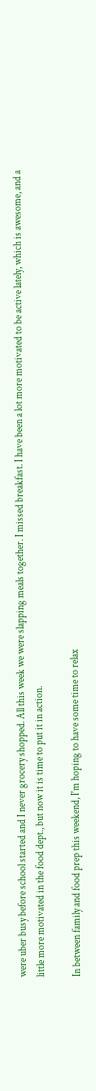were uber busy before school started and I never grocery shopped. All this week we were slapping meals together. I missed breakfast. I have been a lot more motivated to be active lately, which is awesome, and a little more motivated in the food dept., but now it is time to put it in action.

In between family and food prep this weekend, I'm hoping to have some time to relax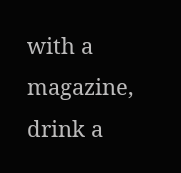with a magazine, drink a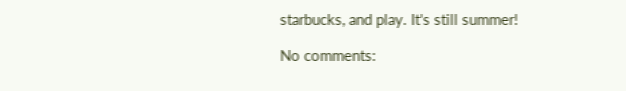starbucks, and play. It's still summer!

No comments: